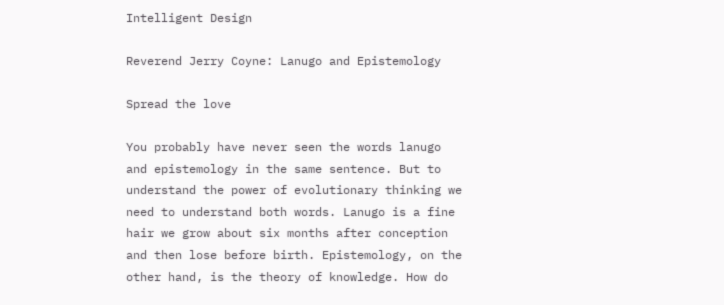Intelligent Design

Reverend Jerry Coyne: Lanugo and Epistemology

Spread the love

You probably have never seen the words lanugo and epistemology in the same sentence. But to understand the power of evolutionary thinking we need to understand both words. Lanugo is a fine hair we grow about six months after conception and then lose before birth. Epistemology, on the other hand, is the theory of knowledge. How do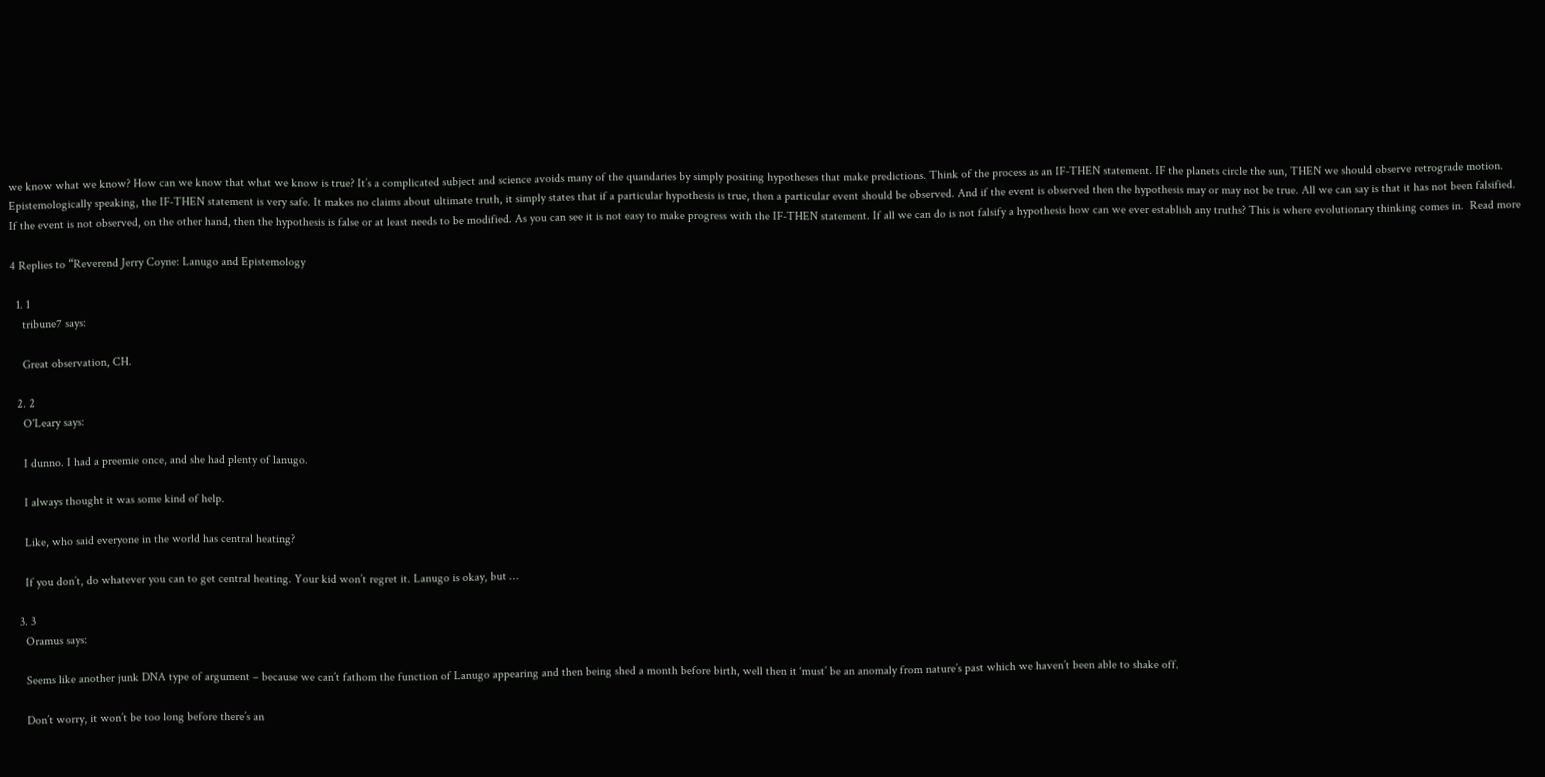we know what we know? How can we know that what we know is true? It’s a complicated subject and science avoids many of the quandaries by simply positing hypotheses that make predictions. Think of the process as an IF-THEN statement. IF the planets circle the sun, THEN we should observe retrograde motion. Epistemologically speaking, the IF-THEN statement is very safe. It makes no claims about ultimate truth, it simply states that if a particular hypothesis is true, then a particular event should be observed. And if the event is observed then the hypothesis may or may not be true. All we can say is that it has not been falsified. If the event is not observed, on the other hand, then the hypothesis is false or at least needs to be modified. As you can see it is not easy to make progress with the IF-THEN statement. If all we can do is not falsify a hypothesis how can we ever establish any truths? This is where evolutionary thinking comes in.  Read more

4 Replies to “Reverend Jerry Coyne: Lanugo and Epistemology

  1. 1
    tribune7 says:

    Great observation, CH.

  2. 2
    O'Leary says:

    I dunno. I had a preemie once, and she had plenty of lanugo.

    I always thought it was some kind of help.

    Like, who said everyone in the world has central heating?

    If you don’t, do whatever you can to get central heating. Your kid won’t regret it. Lanugo is okay, but …

  3. 3
    Oramus says:

    Seems like another junk DNA type of argument – because we can’t fathom the function of Lanugo appearing and then being shed a month before birth, well then it ‘must’ be an anomaly from nature’s past which we haven’t been able to shake off.

    Don’t worry, it won’t be too long before there’s an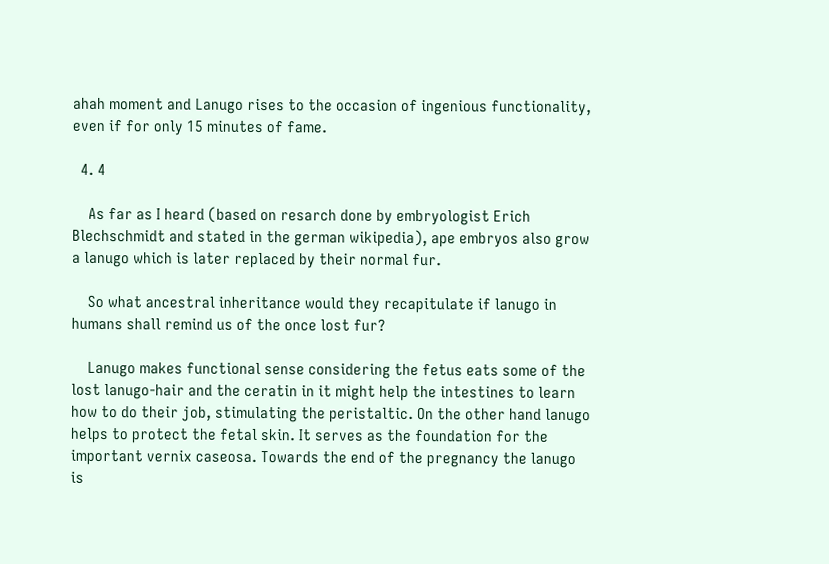ahah moment and Lanugo rises to the occasion of ingenious functionality, even if for only 15 minutes of fame.

  4. 4

    As far as I heard (based on resarch done by embryologist Erich Blechschmidt and stated in the german wikipedia), ape embryos also grow a lanugo which is later replaced by their normal fur.

    So what ancestral inheritance would they recapitulate if lanugo in humans shall remind us of the once lost fur?

    Lanugo makes functional sense considering the fetus eats some of the lost lanugo-hair and the ceratin in it might help the intestines to learn how to do their job, stimulating the peristaltic. On the other hand lanugo helps to protect the fetal skin. It serves as the foundation for the important vernix caseosa. Towards the end of the pregnancy the lanugo is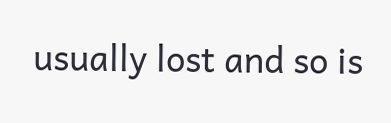usually lost and so is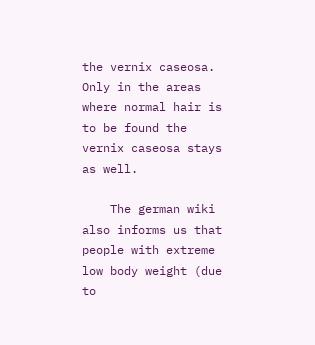the vernix caseosa. Only in the areas where normal hair is to be found the vernix caseosa stays as well.

    The german wiki also informs us that people with extreme low body weight (due to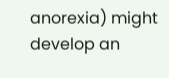anorexia) might develop an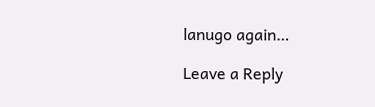lanugo again…

Leave a Reply